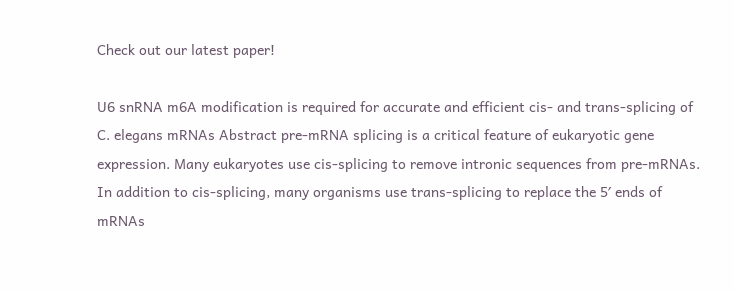Check out our latest paper!

U6 snRNA m6A modification is required for accurate and efficient cis- and trans-splicing of C. elegans mRNAs Abstract pre-mRNA splicing is a critical feature of eukaryotic gene expression. Many eukaryotes use cis-splicing to remove intronic sequences from pre-mRNAs. In addition to cis-splicing, many organisms use trans-splicing to replace the 5′ ends of mRNAs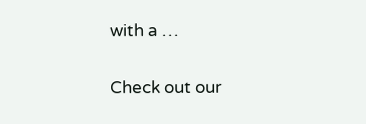with a …

Check out our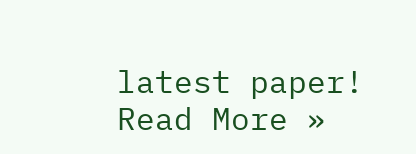latest paper! Read More »